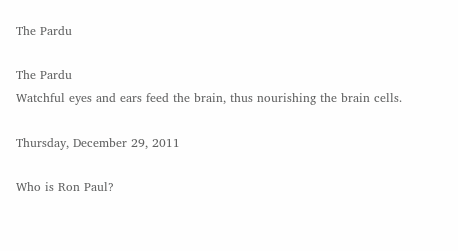The Pardu

The Pardu
Watchful eyes and ears feed the brain, thus nourishing the brain cells.

Thursday, December 29, 2011

Who is Ron Paul?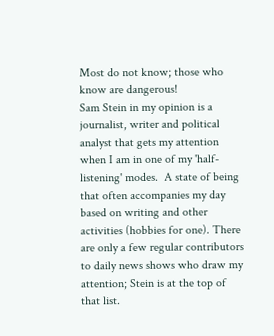Most do not know; those who know are dangerous!
Sam Stein in my opinion is a journalist, writer and political analyst that gets my attention when I am in one of my 'half-listening' modes.  A state of being that often accompanies my day based on writing and other activities (hobbies for one). There are only a few regular contributors to daily news shows who draw my attention; Stein is at the top of that list.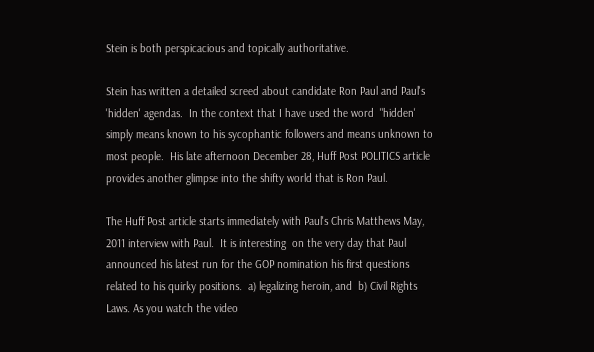Stein is both perspicacious and topically authoritative.

Stein has written a detailed screed about candidate Ron Paul and Paul's 'hidden' agendas.  In the context that I have used the word  "hidden' simply means known to his sycophantic followers and means unknown to most people.  His late afternoon December 28, Huff Post POLITICS article provides another glimpse into the shifty world that is Ron Paul.

The Huff Post article starts immediately with Paul's Chris Matthews May, 2011 interview with Paul.  It is interesting  on the very day that Paul announced his latest run for the GOP nomination his first questions related to his quirky positions.  a) legalizing heroin, and  b) Civil Rights Laws. As you watch the video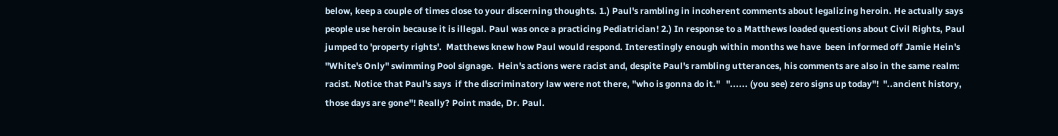below, keep a couple of times close to your discerning thoughts. 1.) Paul's rambling in incoherent comments about legalizing heroin. He actually says  people use heroin because it is illegal. Paul was once a practicing Pediatrician! 2.) In response to a Matthews loaded questions about Civil Rights, Paul jumped to 'property rights'.  Matthews knew how Paul would respond. Interestingly enough within months we have  been informed off Jamie Hein's "White's Only" swimming Pool signage.  Hein's actions were racist and, despite Paul's rambling utterances, his comments are also in the same realm: racist. Notice that Paul's says  if the discriminatory law were not there, "who is gonna do it."   "...... (you see) zero signs up today"!  "..ancient history, those days are gone"! Really? Point made, Dr. Paul.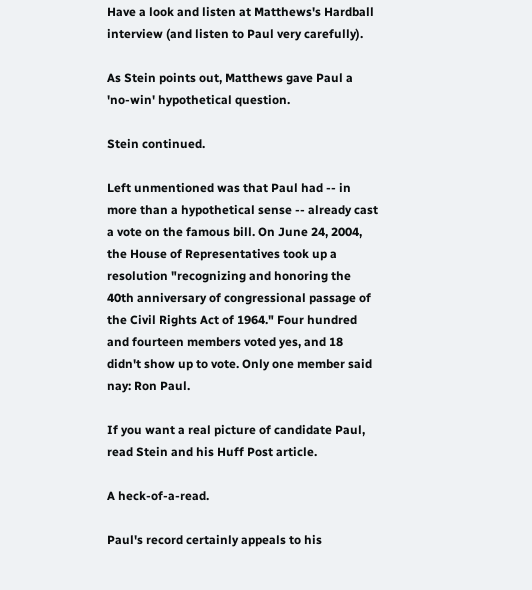Have a look and listen at Matthews's Hardball interview (and listen to Paul very carefully).

As Stein points out, Matthews gave Paul a 'no-win' hypothetical question.

Stein continued.

Left unmentioned was that Paul had -- in more than a hypothetical sense -- already cast a vote on the famous bill. On June 24, 2004, the House of Representatives took up a resolution "recognizing and honoring the 40th anniversary of congressional passage of the Civil Rights Act of 1964." Four hundred and fourteen members voted yes, and 18 didn't show up to vote. Only one member said nay: Ron Paul.

If you want a real picture of candidate Paul, read Stein and his Huff Post article.

A heck-of-a-read.

Paul's record certainly appeals to his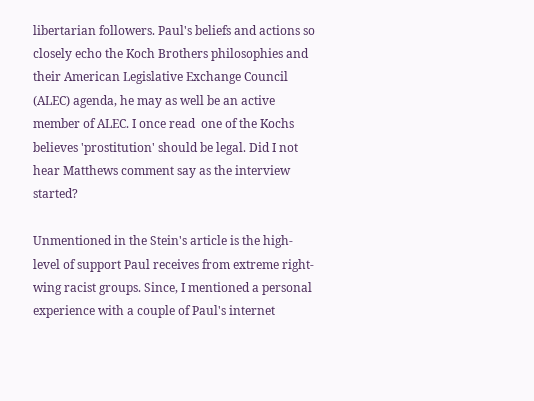libertarian followers. Paul's beliefs and actions so closely echo the Koch Brothers philosophies and their American Legislative Exchange Council (ALEC) agenda, he may as well be an active member of ALEC. I once read  one of the Kochs believes 'prostitution' should be legal. Did I not hear Matthews comment say as the interview started?

Unmentioned in the Stein's article is the high-level of support Paul receives from extreme right-wing racist groups. Since, I mentioned a personal experience with a couple of Paul's internet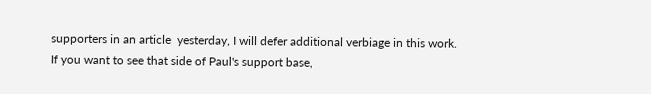supporters in an article  yesterday, I will defer additional verbiage in this work.  If you want to see that side of Paul's support base,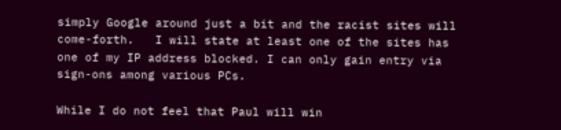simply Google around just a bit and the racist sites will come-forth.   I will state at least one of the sites has one of my IP address blocked. I can only gain entry via sign-ons among various PCs.

While I do not feel that Paul will win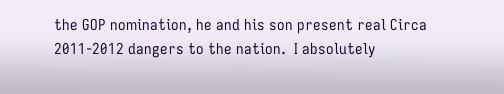the GOP nomination, he and his son present real Circa 2011-2012 dangers to the nation.  I absolutely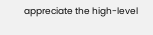appreciate the high-level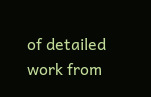of detailed work from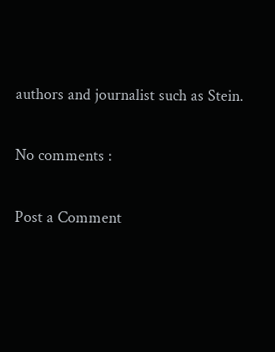authors and journalist such as Stein.

No comments :

Post a Comment